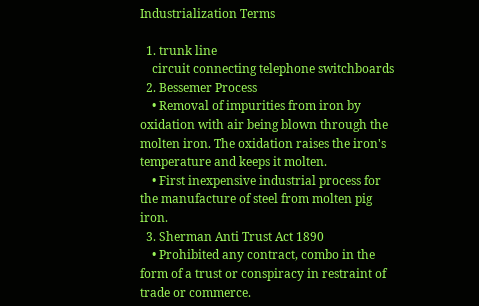Industrialization Terms

  1. trunk line
    circuit connecting telephone switchboards
  2. Bessemer Process
    • Removal of impurities from iron by oxidation with air being blown through the molten iron. The oxidation raises the iron's temperature and keeps it molten.
    • First inexpensive industrial process for the manufacture of steel from molten pig iron.
  3. Sherman Anti Trust Act 1890
    • Prohibited any contract, combo in the form of a trust or conspiracy in restraint of trade or commerce.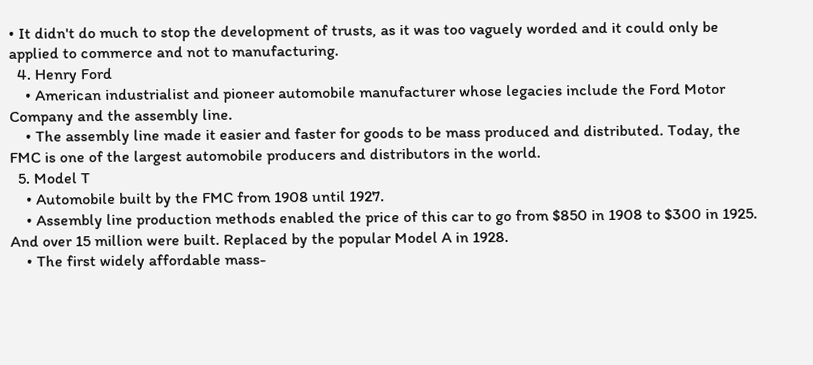• It didn't do much to stop the development of trusts, as it was too vaguely worded and it could only be applied to commerce and not to manufacturing.
  4. Henry Ford
    • American industrialist and pioneer automobile manufacturer whose legacies include the Ford Motor Company and the assembly line.
    • The assembly line made it easier and faster for goods to be mass produced and distributed. Today, the FMC is one of the largest automobile producers and distributors in the world.
  5. Model T
    • Automobile built by the FMC from 1908 until 1927.
    • Assembly line production methods enabled the price of this car to go from $850 in 1908 to $300 in 1925. And over 15 million were built. Replaced by the popular Model A in 1928.
    • The first widely affordable mass-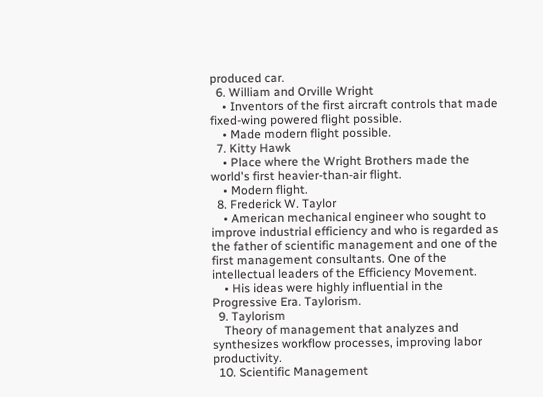produced car.
  6. William and Orville Wright
    • Inventors of the first aircraft controls that made fixed-wing powered flight possible.
    • Made modern flight possible.
  7. Kitty Hawk
    • Place where the Wright Brothers made the world's first heavier-than-air flight.
    • Modern flight.
  8. Frederick W. Taylor
    • American mechanical engineer who sought to improve industrial efficiency and who is regarded as the father of scientific management and one of the first management consultants. One of the intellectual leaders of the Efficiency Movement.
    • His ideas were highly influential in the Progressive Era. Taylorism.
  9. Taylorism
    Theory of management that analyzes and synthesizes workflow processes, improving labor productivity.
  10. Scientific Management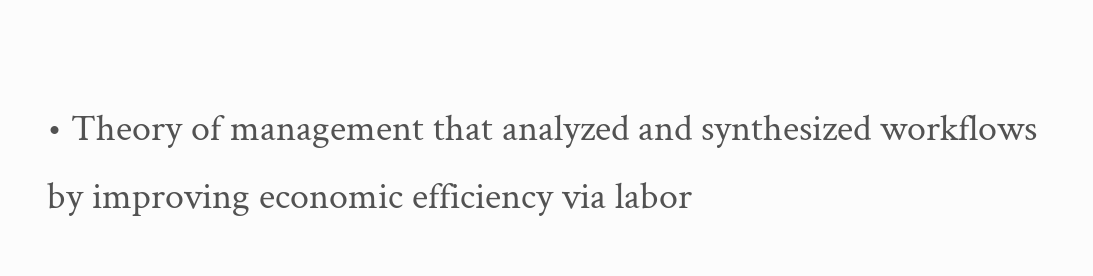• Theory of management that analyzed and synthesized workflows by improving economic efficiency via labor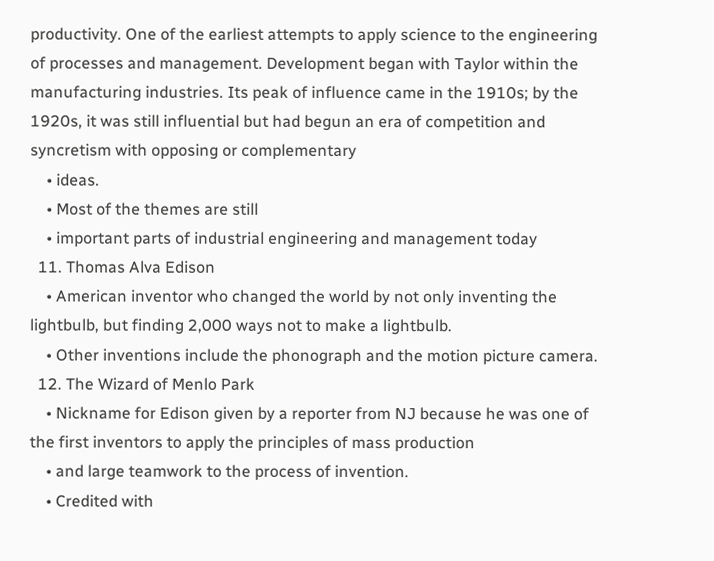productivity. One of the earliest attempts to apply science to the engineering of processes and management. Development began with Taylor within the manufacturing industries. Its peak of influence came in the 1910s; by the 1920s, it was still influential but had begun an era of competition and syncretism with opposing or complementary
    • ideas.
    • Most of the themes are still
    • important parts of industrial engineering and management today
  11. Thomas Alva Edison
    • American inventor who changed the world by not only inventing the lightbulb, but finding 2,000 ways not to make a lightbulb.
    • Other inventions include the phonograph and the motion picture camera.
  12. The Wizard of Menlo Park
    • Nickname for Edison given by a reporter from NJ because he was one of the first inventors to apply the principles of mass production
    • and large teamwork to the process of invention.
    • Credited with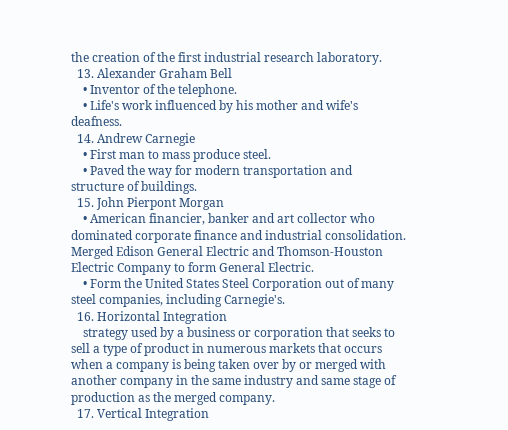the creation of the first industrial research laboratory.
  13. Alexander Graham Bell
    • Inventor of the telephone.
    • Life's work influenced by his mother and wife's deafness.
  14. Andrew Carnegie
    • First man to mass produce steel.
    • Paved the way for modern transportation and structure of buildings.
  15. John Pierpont Morgan
    • American financier, banker and art collector who dominated corporate finance and industrial consolidation. Merged Edison General Electric and Thomson-Houston Electric Company to form General Electric.
    • Form the United States Steel Corporation out of many steel companies, including Carnegie's.
  16. Horizontal Integration
    strategy used by a business or corporation that seeks to sell a type of product in numerous markets that occurs when a company is being taken over by or merged with another company in the same industry and same stage of production as the merged company.
  17. Vertical Integration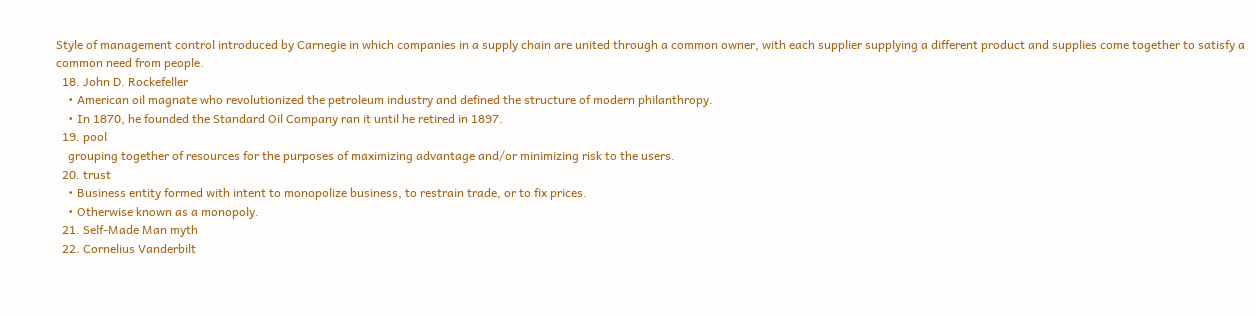Style of management control introduced by Carnegie in which companies in a supply chain are united through a common owner, with each supplier supplying a different product and supplies come together to satisfy a common need from people.
  18. John D. Rockefeller
    • American oil magnate who revolutionized the petroleum industry and defined the structure of modern philanthropy.
    • In 1870, he founded the Standard Oil Company ran it until he retired in 1897.
  19. pool
    grouping together of resources for the purposes of maximizing advantage and/or minimizing risk to the users.
  20. trust
    • Business entity formed with intent to monopolize business, to restrain trade, or to fix prices.
    • Otherwise known as a monopoly.
  21. Self-Made Man myth
  22. Cornelius Vanderbilt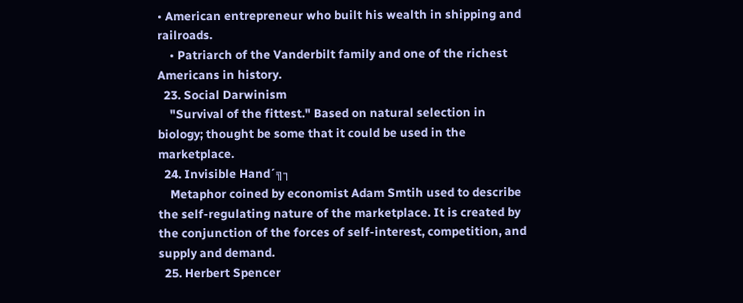• American entrepreneur who built his wealth in shipping and railroads.
    • Patriarch of the Vanderbilt family and one of the richest Americans in history.
  23. Social Darwinism
    "Survival of the fittest." Based on natural selection in biology; thought be some that it could be used in the marketplace.
  24. Invisible Hand´╗┐
    Metaphor coined by economist Adam Smtih used to describe the self-regulating nature of the marketplace. It is created by the conjunction of the forces of self-interest, competition, and supply and demand.
  25. Herbert Spencer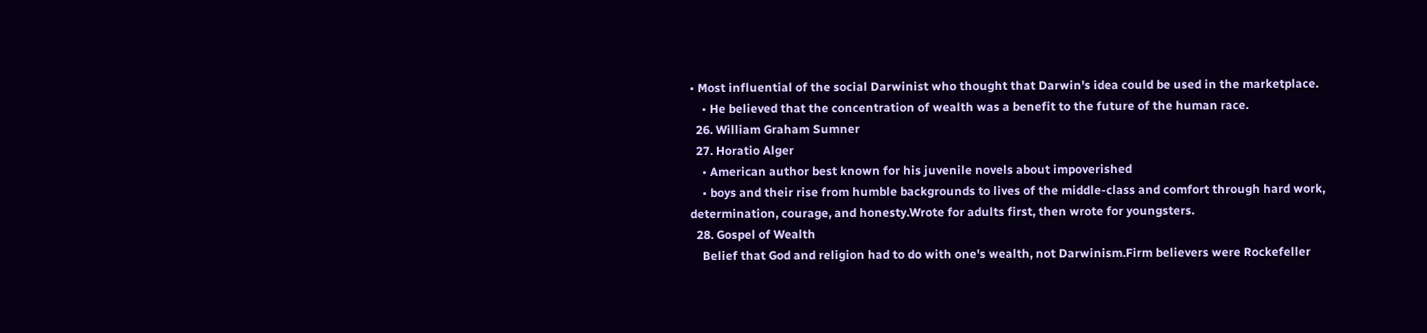• Most influential of the social Darwinist who thought that Darwin's idea could be used in the marketplace.
    • He believed that the concentration of wealth was a benefit to the future of the human race.
  26. William Graham Sumner
  27. Horatio Alger
    • American author best known for his juvenile novels about impoverished
    • boys and their rise from humble backgrounds to lives of the middle-class and comfort through hard work, determination, courage, and honesty.Wrote for adults first, then wrote for youngsters.
  28. Gospel of Wealth
    Belief that God and religion had to do with one's wealth, not Darwinism.Firm believers were Rockefeller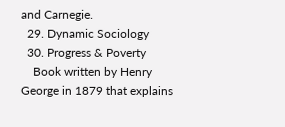and Carnegie.
  29. Dynamic Sociology
  30. Progress & Poverty
    Book written by Henry George in 1879 that explains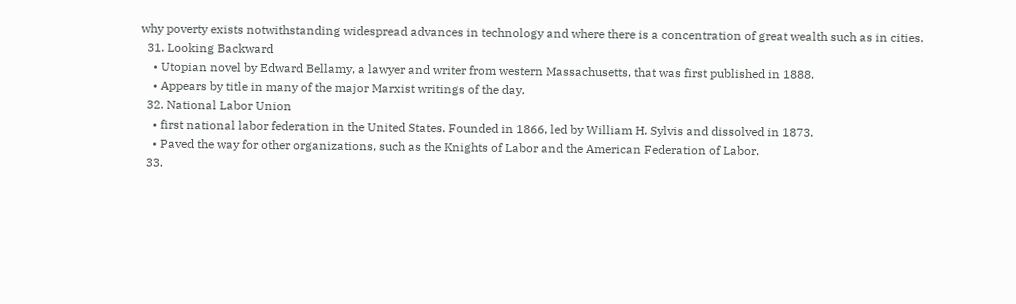why poverty exists notwithstanding widespread advances in technology and where there is a concentration of great wealth such as in cities.
  31. Looking Backward
    • Utopian novel by Edward Bellamy, a lawyer and writer from western Massachusetts, that was first published in 1888.
    • Appears by title in many of the major Marxist writings of the day.
  32. National Labor Union
    • first national labor federation in the United States. Founded in 1866, led by William H. Sylvis and dissolved in 1873.
    • Paved the way for other organizations, such as the Knights of Labor and the American Federation of Labor.
  33.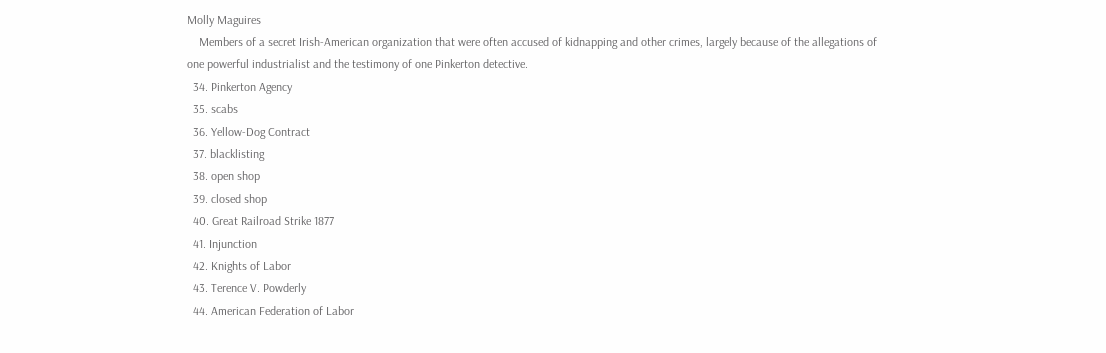Molly Maguires
    Members of a secret Irish-American organization that were often accused of kidnapping and other crimes, largely because of the allegations of one powerful industrialist and the testimony of one Pinkerton detective.
  34. Pinkerton Agency
  35. scabs
  36. Yellow-Dog Contract
  37. blacklisting
  38. open shop
  39. closed shop
  40. Great Railroad Strike 1877
  41. Injunction
  42. Knights of Labor
  43. Terence V. Powderly
  44. American Federation of Labor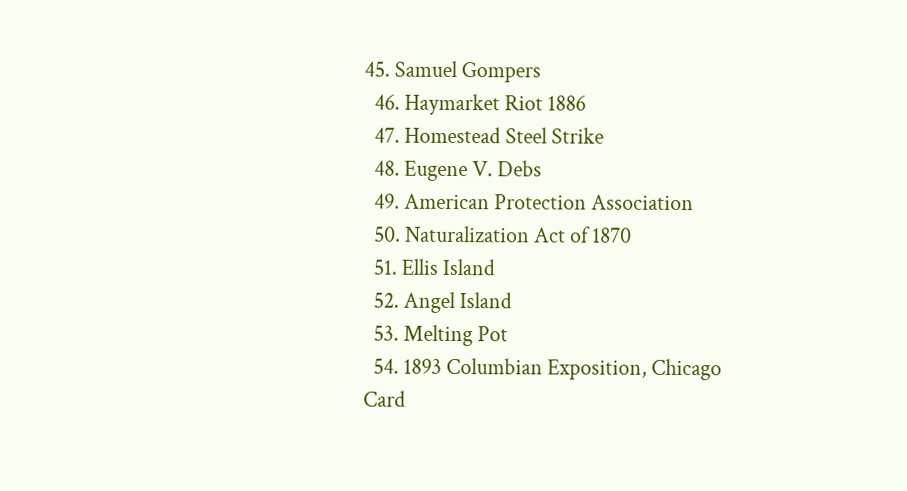45. Samuel Gompers
  46. Haymarket Riot 1886
  47. Homestead Steel Strike
  48. Eugene V. Debs
  49. American Protection Association
  50. Naturalization Act of 1870
  51. Ellis Island
  52. Angel Island
  53. Melting Pot
  54. 1893 Columbian Exposition, Chicago
Card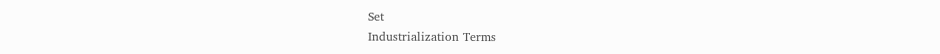Set
Industrialization Terms